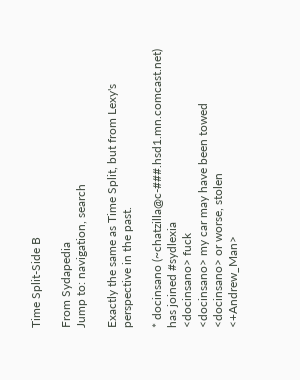Time Split-Side B

From Sydapedia
Jump to: navigation, search

Exactly the same as Time Split, but from Lexy's perspective in the past.

* docinsano (~chatzilla@c-###.hsd1.mn.comcast.net) has joined #sydlexia
<docinsano> fuck
<docinsano> my car may have been towed
<docinsano> or worse, stolen
<+Andrew_Man>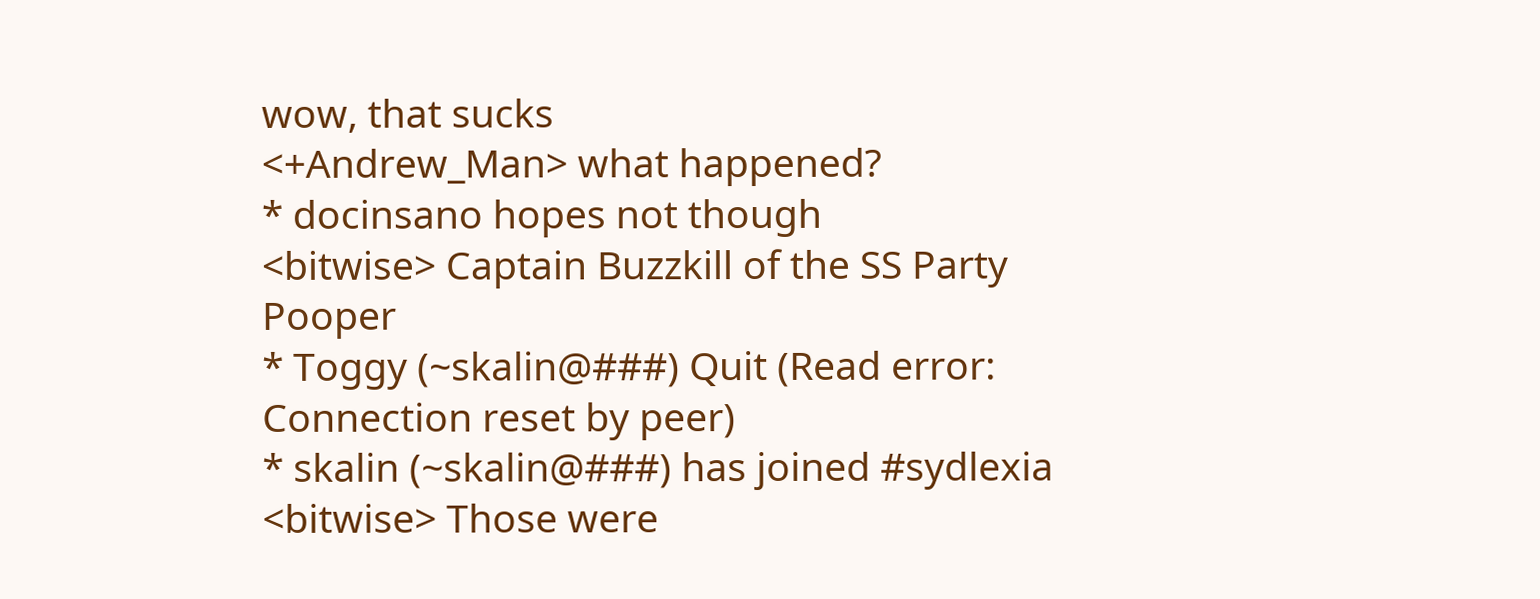wow, that sucks
<+Andrew_Man> what happened?
* docinsano hopes not though
<bitwise> Captain Buzzkill of the SS Party Pooper
* Toggy (~skalin@###) Quit (Read error: Connection reset by peer)
* skalin (~skalin@###) has joined #sydlexia
<bitwise> Those were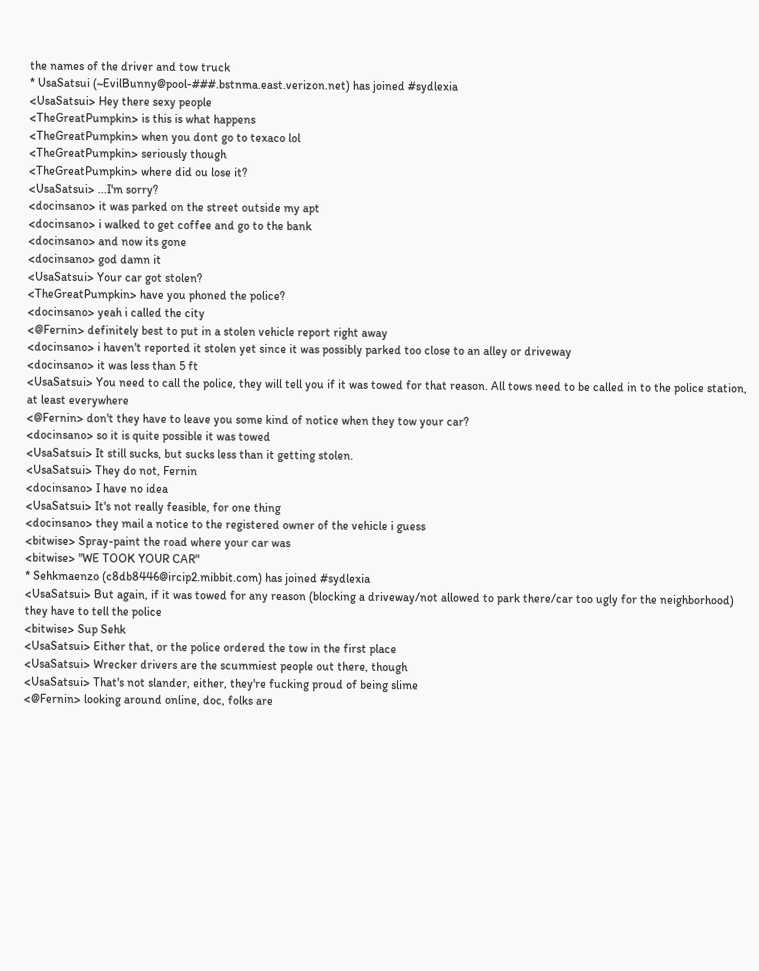the names of the driver and tow truck
* UsaSatsui (~EvilBunny@pool-###.bstnma.east.verizon.net) has joined #sydlexia
<UsaSatsui> Hey there sexy people
<TheGreatPumpkin> is this is what happens
<TheGreatPumpkin> when you dont go to texaco lol
<TheGreatPumpkin> seriously though
<TheGreatPumpkin> where did ou lose it?
<UsaSatsui> ...I'm sorry?
<docinsano> it was parked on the street outside my apt
<docinsano> i walked to get coffee and go to the bank
<docinsano> and now its gone
<docinsano> god damn it
<UsaSatsui> Your car got stolen?
<TheGreatPumpkin> have you phoned the police?
<docinsano> yeah i called the city
<@Fernin> definitely best to put in a stolen vehicle report right away
<docinsano> i haven't reported it stolen yet since it was possibly parked too close to an alley or driveway
<docinsano> it was less than 5 ft
<UsaSatsui> You need to call the police, they will tell you if it was towed for that reason. All tows need to be called in to the police station, at least everywhere
<@Fernin> don't they have to leave you some kind of notice when they tow your car?
<docinsano> so it is quite possible it was towed
<UsaSatsui> It still sucks, but sucks less than it getting stolen.
<UsaSatsui> They do not, Fernin
<docinsano> I have no idea
<UsaSatsui> It's not really feasible, for one thing
<docinsano> they mail a notice to the registered owner of the vehicle i guess
<bitwise> Spray-paint the road where your car was
<bitwise> "WE TOOK YOUR CAR"
* Sehkmaenzo (c8db8446@ircip2.mibbit.com) has joined #sydlexia
<UsaSatsui> But again, if it was towed for any reason (blocking a driveway/not allowed to park there/car too ugly for the neighborhood) they have to tell the police
<bitwise> Sup Sehk
<UsaSatsui> Either that, or the police ordered the tow in the first place
<UsaSatsui> Wrecker drivers are the scummiest people out there, though
<UsaSatsui> That's not slander, either, they're fucking proud of being slime
<@Fernin> looking around online, doc, folks are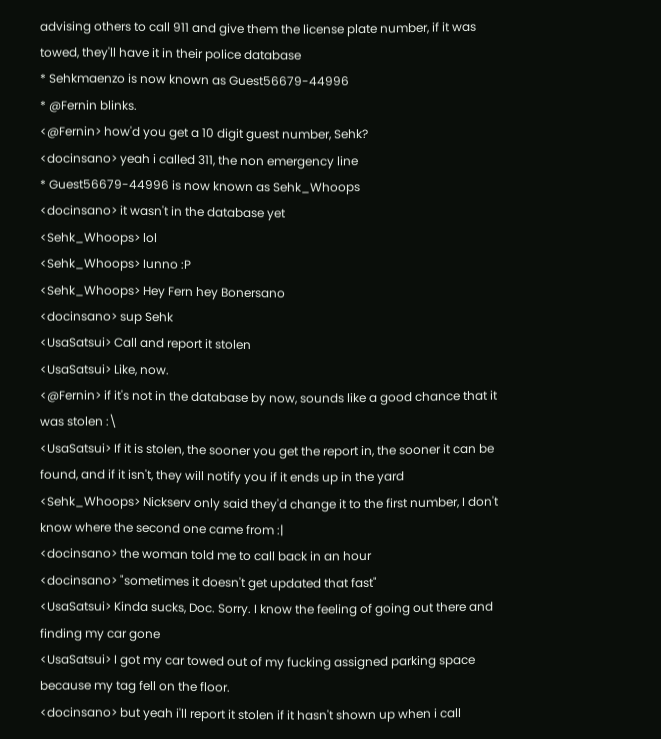advising others to call 911 and give them the license plate number, if it was towed, they'll have it in their police database
* Sehkmaenzo is now known as Guest56679-44996
* @Fernin blinks.
<@Fernin> how'd you get a 10 digit guest number, Sehk?
<docinsano> yeah i called 311, the non emergency line
* Guest56679-44996 is now known as Sehk_Whoops
<docinsano> it wasn't in the database yet
<Sehk_Whoops> lol
<Sehk_Whoops> Iunno :P
<Sehk_Whoops> Hey Fern hey Bonersano
<docinsano> sup Sehk
<UsaSatsui> Call and report it stolen
<UsaSatsui> Like, now.
<@Fernin> if it's not in the database by now, sounds like a good chance that it was stolen :\
<UsaSatsui> If it is stolen, the sooner you get the report in, the sooner it can be found, and if it isn't, they will notify you if it ends up in the yard
<Sehk_Whoops> Nickserv only said they'd change it to the first number, I don't know where the second one came from :|
<docinsano> the woman told me to call back in an hour
<docinsano> "sometimes it doesn't get updated that fast"
<UsaSatsui> Kinda sucks, Doc. Sorry. I know the feeling of going out there and finding my car gone
<UsaSatsui> I got my car towed out of my fucking assigned parking space because my tag fell on the floor.
<docinsano> but yeah i'll report it stolen if it hasn't shown up when i call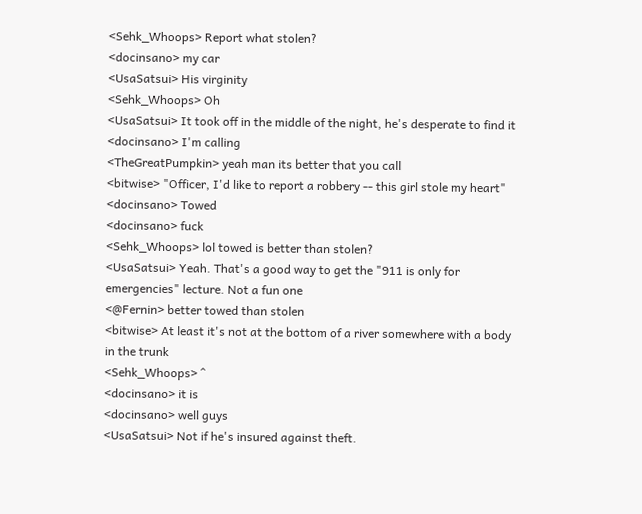<Sehk_Whoops> Report what stolen?
<docinsano> my car
<UsaSatsui> His virginity
<Sehk_Whoops> Oh
<UsaSatsui> It took off in the middle of the night, he's desperate to find it
<docinsano> I'm calling
<TheGreatPumpkin> yeah man its better that you call
<bitwise> "Officer, I'd like to report a robbery -- this girl stole my heart"
<docinsano> Towed
<docinsano> fuck
<Sehk_Whoops> lol towed is better than stolen?
<UsaSatsui> Yeah. That's a good way to get the "911 is only for emergencies" lecture. Not a fun one
<@Fernin> better towed than stolen
<bitwise> At least it's not at the bottom of a river somewhere with a body in the trunk
<Sehk_Whoops> ^
<docinsano> it is
<docinsano> well guys
<UsaSatsui> Not if he's insured against theft.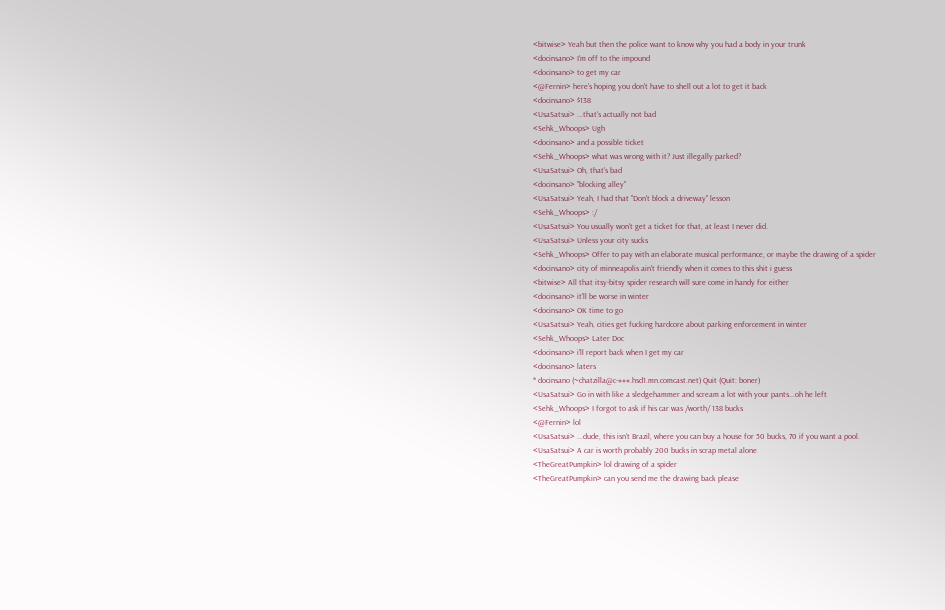<bitwise> Yeah but then the police want to know why you had a body in your trunk
<docinsano> I'm off to the impound
<docinsano> to get my car
<@Fernin> here's hoping you don't have to shell out a lot to get it back
<docinsano> $138
<UsaSatsui> ...that's actually not bad
<Sehk_Whoops> Ugh
<docinsano> and a possible ticket
<Sehk_Whoops> what was wrong with it? Just illegally parked?
<UsaSatsui> Oh, that's bad
<docinsano> "blocking alley"
<UsaSatsui> Yeah, I had that "Don't block a driveway" lesson
<Sehk_Whoops> :/
<UsaSatsui> You usually won't get a ticket for that, at least I never did.
<UsaSatsui> Unless your city sucks
<Sehk_Whoops> Offer to pay with an elaborate musical performance, or maybe the drawing of a spider
<docinsano> city of minneapolis ain't friendly when it comes to this shit i guess
<bitwise> All that itsy-bitsy spider research will sure come in handy for either
<docinsano> it'll be worse in winter
<docinsano> OK time to go
<UsaSatsui> Yeah, cities get fucking hardcore about parking enforcement in winter
<Sehk_Whoops> Later Doc
<docinsano> i'll report back when I get my car
<docinsano> laters
* docinsano (~chatzilla@c-###.hsd1.mn.comcast.net) Quit (Quit: boner)
<UsaSatsui> Go in with like a sledgehammer and scream a lot with your pants...oh he left
<Sehk_Whoops> I forgot to ask if his car was /worth/ 138 bucks
<@Fernin> lol
<UsaSatsui> ...dude, this isn't Brazil, where you can buy a house for 50 bucks, 70 if you want a pool.
<UsaSatsui> A car is worth probably 200 bucks in scrap metal alone
<TheGreatPumpkin> lol drawing of a spider
<TheGreatPumpkin> can you send me the drawing back please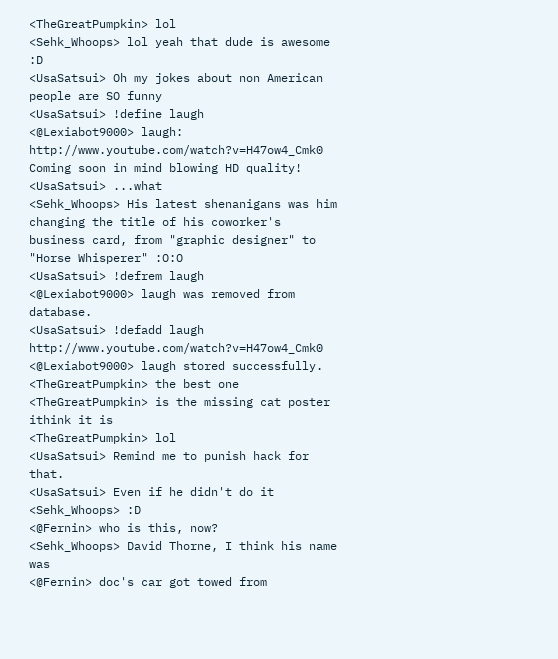<TheGreatPumpkin> lol
<Sehk_Whoops> lol yeah that dude is awesome :D
<UsaSatsui> Oh my jokes about non American people are SO funny
<UsaSatsui> !define laugh
<@Lexiabot9000> laugh: http://www.youtube.com/watch?v=H47ow4_Cmk0 Coming soon in mind blowing HD quality!
<UsaSatsui> ...what
<Sehk_Whoops> His latest shenanigans was him changing the title of his coworker's business card, from "graphic designer" to "Horse Whisperer" :O:O
<UsaSatsui> !defrem laugh
<@Lexiabot9000> laugh was removed from database.
<UsaSatsui> !defadd laugh http://www.youtube.com/watch?v=H47ow4_Cmk0
<@Lexiabot9000> laugh stored successfully.
<TheGreatPumpkin> the best one
<TheGreatPumpkin> is the missing cat poster ithink it is
<TheGreatPumpkin> lol
<UsaSatsui> Remind me to punish hack for that.
<UsaSatsui> Even if he didn't do it
<Sehk_Whoops> :D
<@Fernin> who is this, now?
<Sehk_Whoops> David Thorne, I think his name was
<@Fernin> doc's car got towed from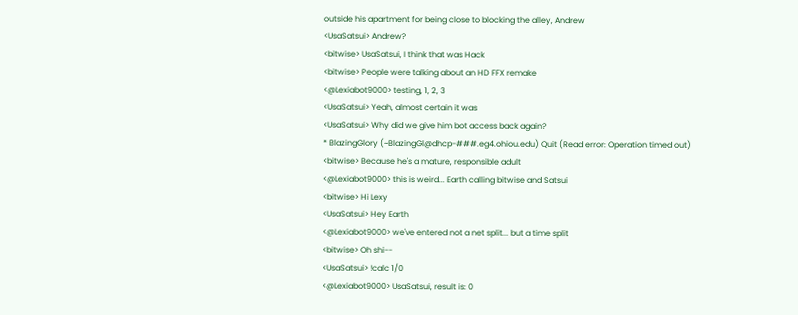outside his apartment for being close to blocking the alley, Andrew
<UsaSatsui> Andrew?
<bitwise> UsaSatsui, I think that was Hack
<bitwise> People were talking about an HD FFX remake
<@Lexiabot9000> testing, 1, 2, 3
<UsaSatsui> Yeah, almost certain it was
<UsaSatsui> Why did we give him bot access back again?
* BlazingGlory (~BlazingGl@dhcp-###.eg4.ohiou.edu) Quit (Read error: Operation timed out)
<bitwise> Because he's a mature, responsible adult
<@Lexiabot9000> this is weird... Earth calling bitwise and Satsui
<bitwise> Hi Lexy
<UsaSatsui> Hey Earth
<@Lexiabot9000> we've entered not a net split... but a time split
<bitwise> Oh shi--
<UsaSatsui> !calc 1/0
<@Lexiabot9000> UsaSatsui, result is: 0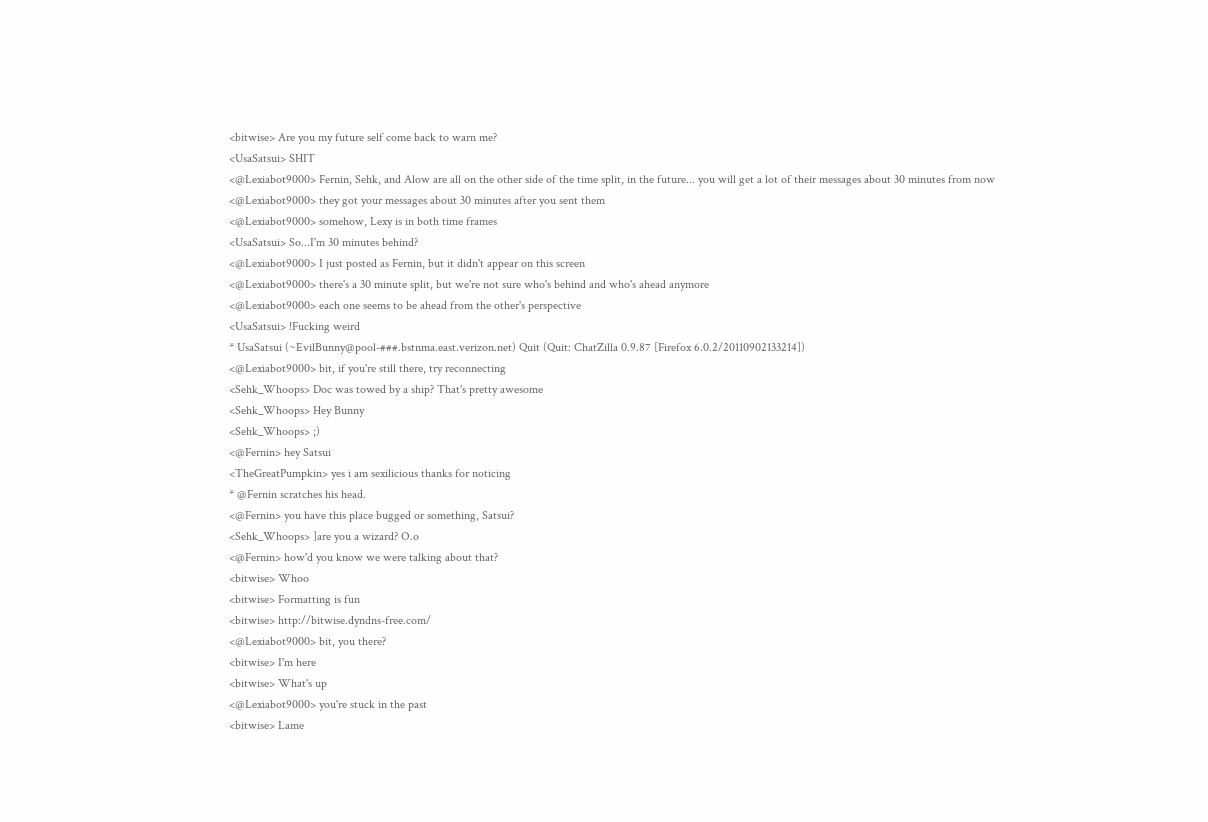<bitwise> Are you my future self come back to warn me?
<UsaSatsui> SHIT
<@Lexiabot9000> Fernin, Sehk, and Alow are all on the other side of the time split, in the future... you will get a lot of their messages about 30 minutes from now
<@Lexiabot9000> they got your messages about 30 minutes after you sent them
<@Lexiabot9000> somehow, Lexy is in both time frames
<UsaSatsui> So...I'm 30 minutes behind?
<@Lexiabot9000> I just posted as Fernin, but it didn't appear on this screen
<@Lexiabot9000> there's a 30 minute split, but we're not sure who's behind and who's ahead anymore
<@Lexiabot9000> each one seems to be ahead from the other's perspective
<UsaSatsui> !Fucking weird
* UsaSatsui (~EvilBunny@pool-###.bstnma.east.verizon.net) Quit (Quit: ChatZilla 0.9.87 [Firefox 6.0.2/20110902133214])
<@Lexiabot9000> bit, if you're still there, try reconnecting
<Sehk_Whoops> Doc was towed by a ship? That's pretty awesome
<Sehk_Whoops> Hey Bunny
<Sehk_Whoops> ;)
<@Fernin> hey Satsui
<TheGreatPumpkin> yes i am sexilicious thanks for noticing
* @Fernin scratches his head.
<@Fernin> you have this place bugged or something, Satsui?
<Sehk_Whoops> ]are you a wizard? O.o
<@Fernin> how'd you know we were talking about that?
<bitwise> Whoo
<bitwise> Formatting is fun
<bitwise> http://bitwise.dyndns-free.com/
<@Lexiabot9000> bit, you there?
<bitwise> I'm here
<bitwise> What's up
<@Lexiabot9000> you're stuck in the past
<bitwise> Lame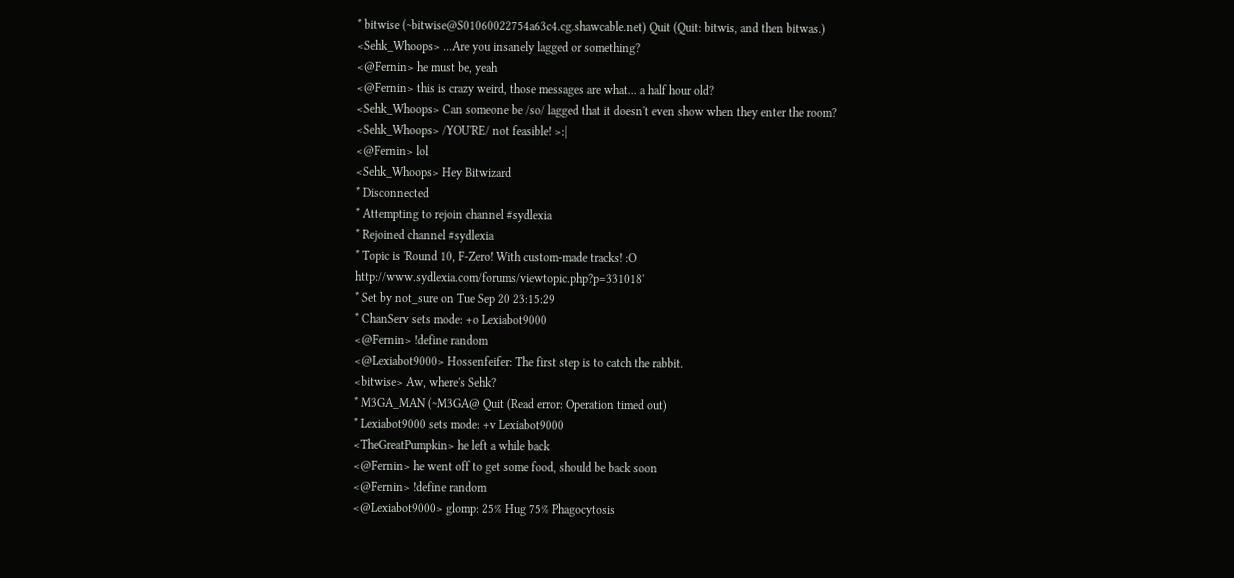* bitwise (~bitwise@S01060022754a63c4.cg.shawcable.net) Quit (Quit: bitwis, and then bitwas.)
<Sehk_Whoops> ...Are you insanely lagged or something?
<@Fernin> he must be, yeah
<@Fernin> this is crazy weird, those messages are what... a half hour old?
<Sehk_Whoops> Can someone be /so/ lagged that it doesn't even show when they enter the room?
<Sehk_Whoops> /YOU'RE/ not feasible! >:|
<@Fernin> lol
<Sehk_Whoops> Hey Bitwizard
* Disconnected
* Attempting to rejoin channel #sydlexia
* Rejoined channel #sydlexia
* Topic is 'Round 10, F-Zero! With custom-made tracks! :O http://www.sydlexia.com/forums/viewtopic.php?p=331018'
* Set by not_sure on Tue Sep 20 23:15:29
* ChanServ sets mode: +o Lexiabot9000
<@Fernin> !define random
<@Lexiabot9000> Hossenfeifer: The first step is to catch the rabbit.
<bitwise> Aw, where's Sehk?
* M3GA_MAN (~M3GA@ Quit (Read error: Operation timed out)
* Lexiabot9000 sets mode: +v Lexiabot9000
<TheGreatPumpkin> he left a while back
<@Fernin> he went off to get some food, should be back soon
<@Fernin> !define random
<@Lexiabot9000> glomp: 25% Hug 75% Phagocytosis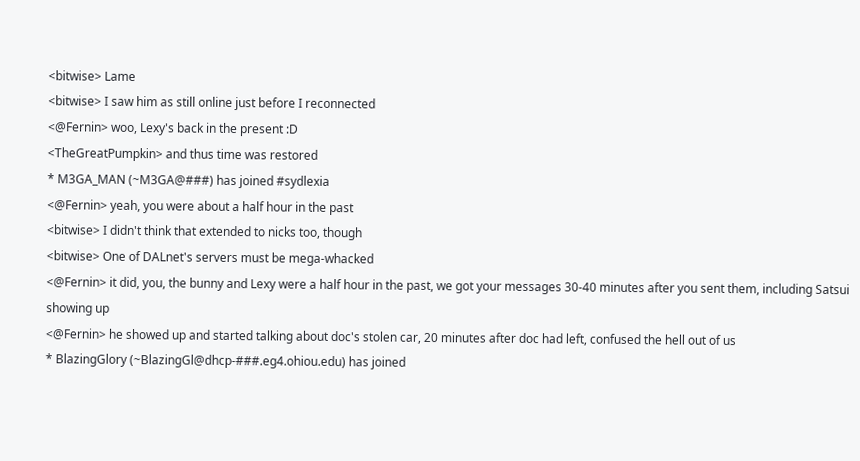<bitwise> Lame
<bitwise> I saw him as still online just before I reconnected
<@Fernin> woo, Lexy's back in the present :D
<TheGreatPumpkin> and thus time was restored
* M3GA_MAN (~M3GA@###) has joined #sydlexia
<@Fernin> yeah, you were about a half hour in the past
<bitwise> I didn't think that extended to nicks too, though
<bitwise> One of DALnet's servers must be mega-whacked
<@Fernin> it did, you, the bunny and Lexy were a half hour in the past, we got your messages 30-40 minutes after you sent them, including Satsui showing up
<@Fernin> he showed up and started talking about doc's stolen car, 20 minutes after doc had left, confused the hell out of us
* BlazingGlory (~BlazingGl@dhcp-###.eg4.ohiou.edu) has joined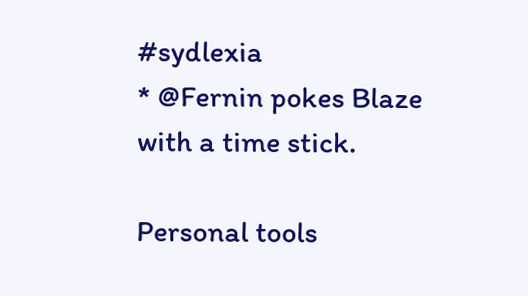#sydlexia
* @Fernin pokes Blaze with a time stick.

Personal tools